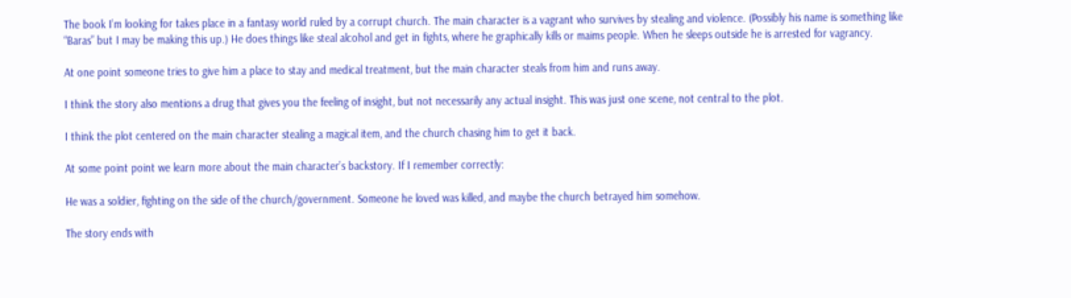The book I’m looking for takes place in a fantasy world ruled by a corrupt church. The main character is a vagrant who survives by stealing and violence. (Possibly his name is something like “Baras” but I may be making this up.) He does things like steal alcohol and get in fights, where he graphically kills or maims people. When he sleeps outside he is arrested for vagrancy.

At one point someone tries to give him a place to stay and medical treatment, but the main character steals from him and runs away.

I think the story also mentions a drug that gives you the feeling of insight, but not necessarily any actual insight. This was just one scene, not central to the plot.

I think the plot centered on the main character stealing a magical item, and the church chasing him to get it back.

At some point point we learn more about the main character’s backstory. If I remember correctly:

He was a soldier, fighting on the side of the church/government. Someone he loved was killed, and maybe the church betrayed him somehow.

The story ends with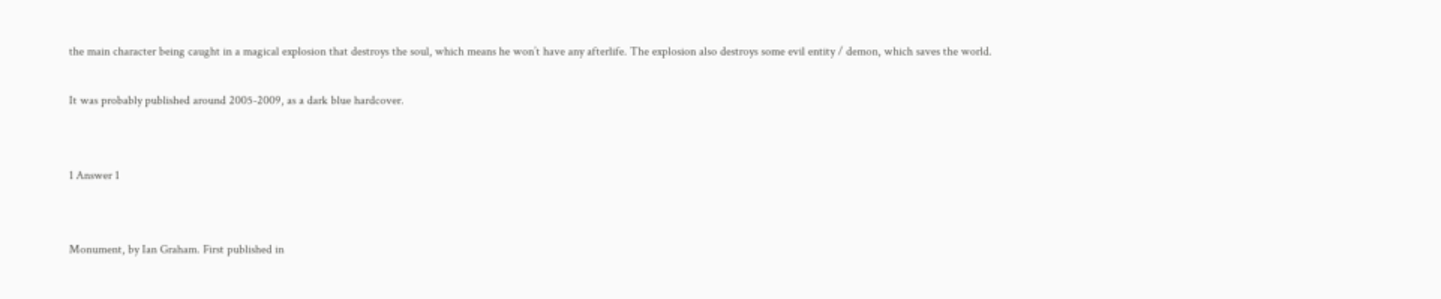the main character being caught in a magical explosion that destroys the soul, which means he won’t have any afterlife. The explosion also destroys some evil entity / demon, which saves the world.

It was probably published around 2005-2009, as a dark blue hardcover.


1 Answer 1


Monument, by Ian Graham. First published in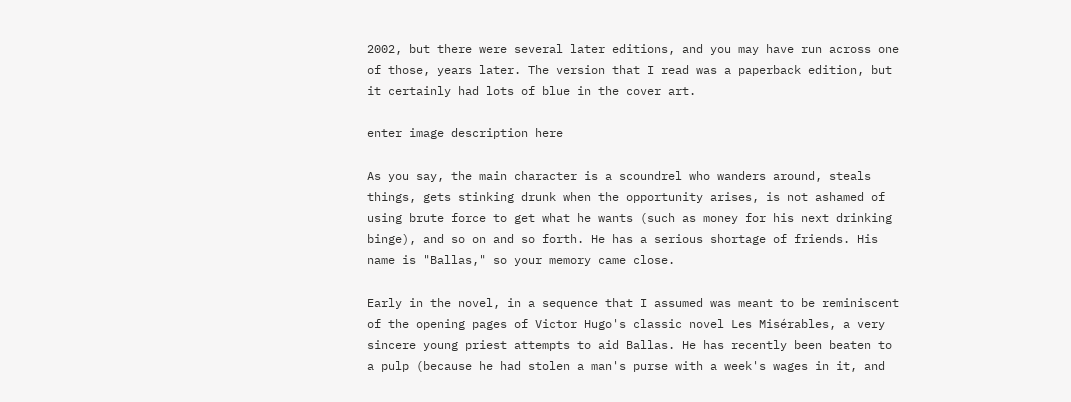2002, but there were several later editions, and you may have run across one of those, years later. The version that I read was a paperback edition, but it certainly had lots of blue in the cover art.

enter image description here

As you say, the main character is a scoundrel who wanders around, steals things, gets stinking drunk when the opportunity arises, is not ashamed of using brute force to get what he wants (such as money for his next drinking binge), and so on and so forth. He has a serious shortage of friends. His name is "Ballas," so your memory came close.

Early in the novel, in a sequence that I assumed was meant to be reminiscent of the opening pages of Victor Hugo's classic novel Les Misérables, a very sincere young priest attempts to aid Ballas. He has recently been beaten to a pulp (because he had stolen a man's purse with a week's wages in it, and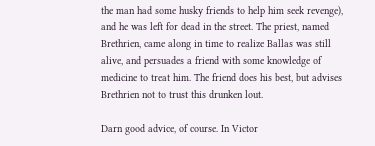the man had some husky friends to help him seek revenge), and he was left for dead in the street. The priest, named Brethrien, came along in time to realize Ballas was still alive, and persuades a friend with some knowledge of medicine to treat him. The friend does his best, but advises Brethrien not to trust this drunken lout.

Darn good advice, of course. In Victor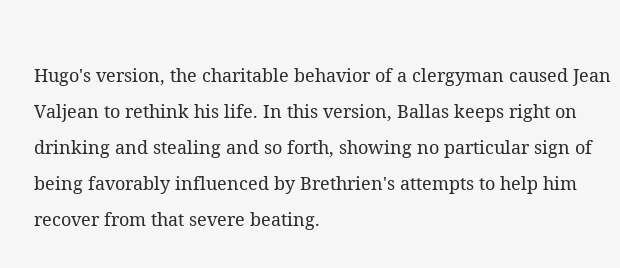Hugo's version, the charitable behavior of a clergyman caused Jean Valjean to rethink his life. In this version, Ballas keeps right on drinking and stealing and so forth, showing no particular sign of being favorably influenced by Brethrien's attempts to help him recover from that severe beating.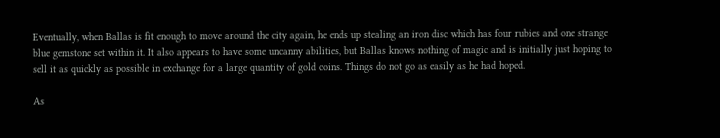Eventually, when Ballas is fit enough to move around the city again, he ends up stealing an iron disc which has four rubies and one strange blue gemstone set within it. It also appears to have some uncanny abilities, but Ballas knows nothing of magic and is initially just hoping to sell it as quickly as possible in exchange for a large quantity of gold coins. Things do not go as easily as he had hoped.

As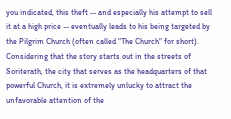you indicated, this theft -- and especially his attempt to sell it at a high price -- eventually leads to his being targeted by the Pilgrim Church (often called "The Church" for short). Considering that the story starts out in the streets of Soriterath, the city that serves as the headquarters of that powerful Church, it is extremely unlucky to attract the unfavorable attention of the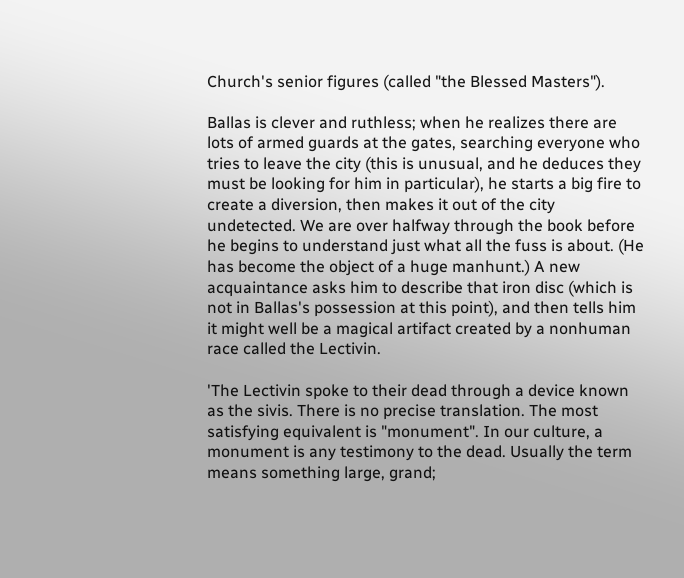Church's senior figures (called "the Blessed Masters").

Ballas is clever and ruthless; when he realizes there are lots of armed guards at the gates, searching everyone who tries to leave the city (this is unusual, and he deduces they must be looking for him in particular), he starts a big fire to create a diversion, then makes it out of the city undetected. We are over halfway through the book before he begins to understand just what all the fuss is about. (He has become the object of a huge manhunt.) A new acquaintance asks him to describe that iron disc (which is not in Ballas's possession at this point), and then tells him it might well be a magical artifact created by a nonhuman race called the Lectivin.

'The Lectivin spoke to their dead through a device known as the sivis. There is no precise translation. The most satisfying equivalent is "monument". In our culture, a monument is any testimony to the dead. Usually the term means something large, grand;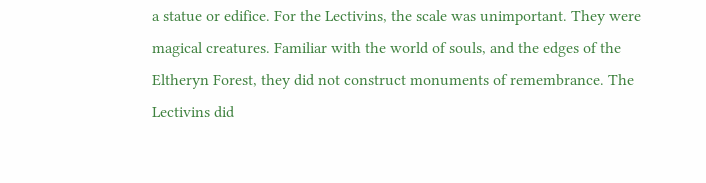a statue or edifice. For the Lectivins, the scale was unimportant. They were magical creatures. Familiar with the world of souls, and the edges of the Eltheryn Forest, they did not construct monuments of remembrance. The Lectivins did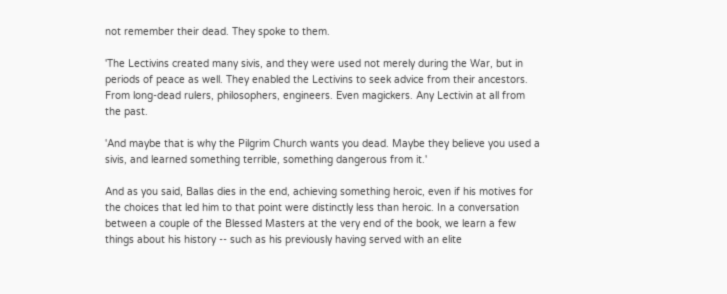not remember their dead. They spoke to them.

'The Lectivins created many sivis, and they were used not merely during the War, but in periods of peace as well. They enabled the Lectivins to seek advice from their ancestors. From long-dead rulers, philosophers, engineers. Even magickers. Any Lectivin at all from the past.

'And maybe that is why the Pilgrim Church wants you dead. Maybe they believe you used a sivis, and learned something terrible, something dangerous from it.'

And as you said, Ballas dies in the end, achieving something heroic, even if his motives for the choices that led him to that point were distinctly less than heroic. In a conversation between a couple of the Blessed Masters at the very end of the book, we learn a few things about his history -- such as his previously having served with an elite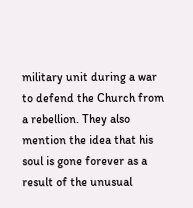military unit during a war to defend the Church from a rebellion. They also mention the idea that his soul is gone forever as a result of the unusual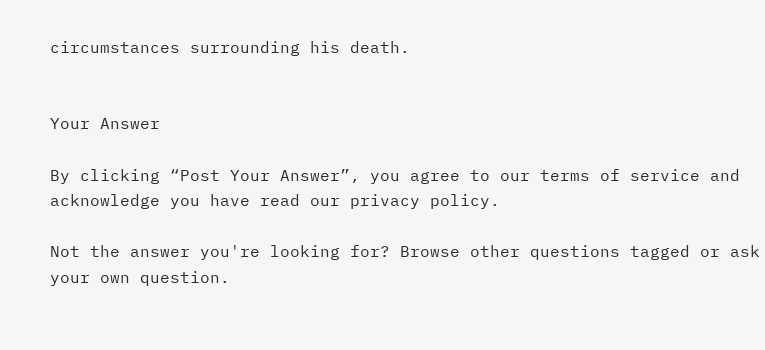circumstances surrounding his death.


Your Answer

By clicking “Post Your Answer”, you agree to our terms of service and acknowledge you have read our privacy policy.

Not the answer you're looking for? Browse other questions tagged or ask your own question.